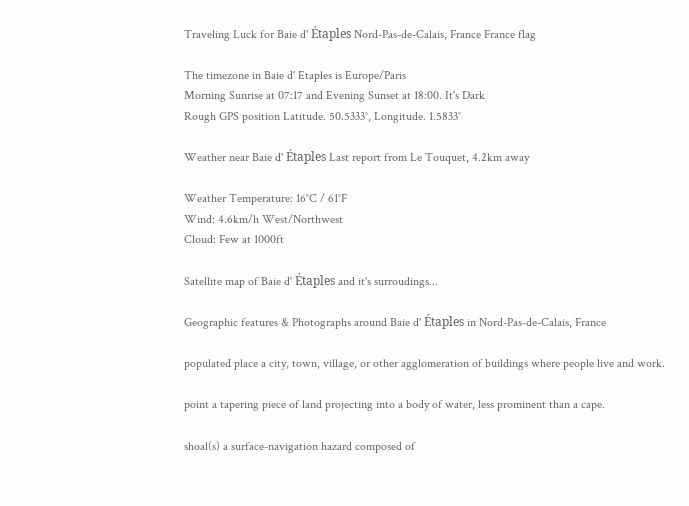Traveling Luck for Baie d' Étaples Nord-Pas-de-Calais, France France flag

The timezone in Baie d' Etaples is Europe/Paris
Morning Sunrise at 07:17 and Evening Sunset at 18:00. It's Dark
Rough GPS position Latitude. 50.5333°, Longitude. 1.5833°

Weather near Baie d' Étaples Last report from Le Touquet, 4.2km away

Weather Temperature: 16°C / 61°F
Wind: 4.6km/h West/Northwest
Cloud: Few at 1000ft

Satellite map of Baie d' Étaples and it's surroudings...

Geographic features & Photographs around Baie d' Étaples in Nord-Pas-de-Calais, France

populated place a city, town, village, or other agglomeration of buildings where people live and work.

point a tapering piece of land projecting into a body of water, less prominent than a cape.

shoal(s) a surface-navigation hazard composed of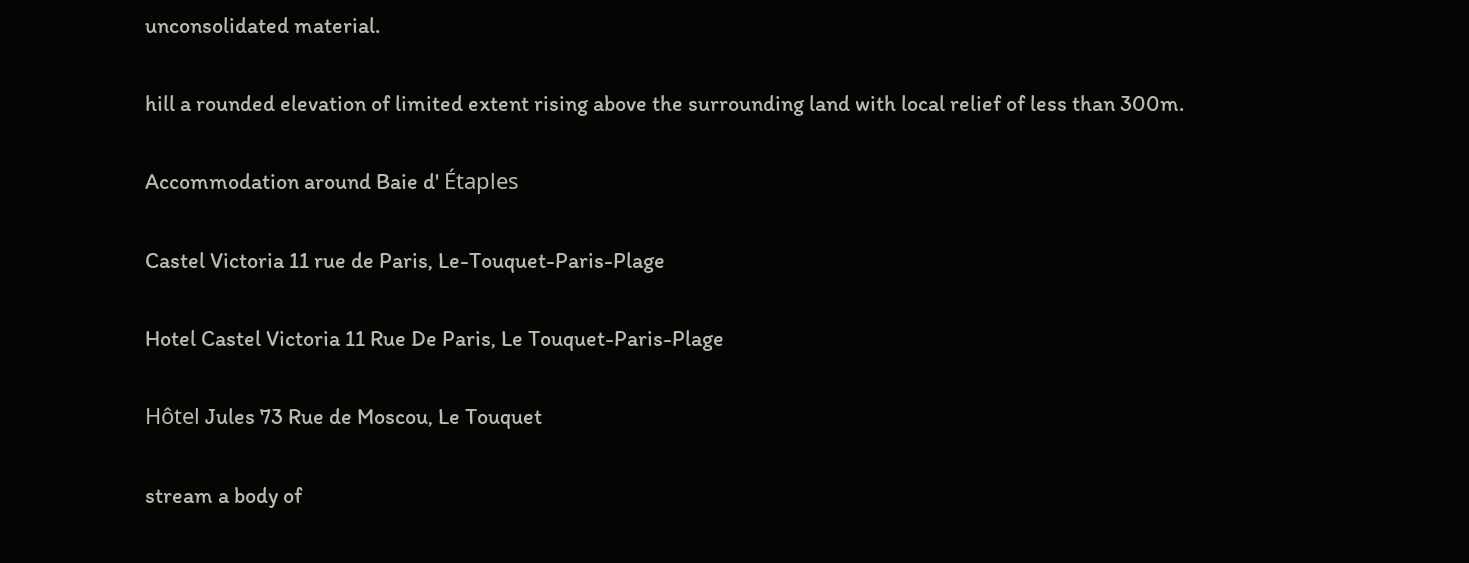unconsolidated material.

hill a rounded elevation of limited extent rising above the surrounding land with local relief of less than 300m.

Accommodation around Baie d' Étaples

Castel Victoria 11 rue de Paris, Le-Touquet-Paris-Plage

Hotel Castel Victoria 11 Rue De Paris, Le Touquet-Paris-Plage

Hôtel Jules 73 Rue de Moscou, Le Touquet

stream a body of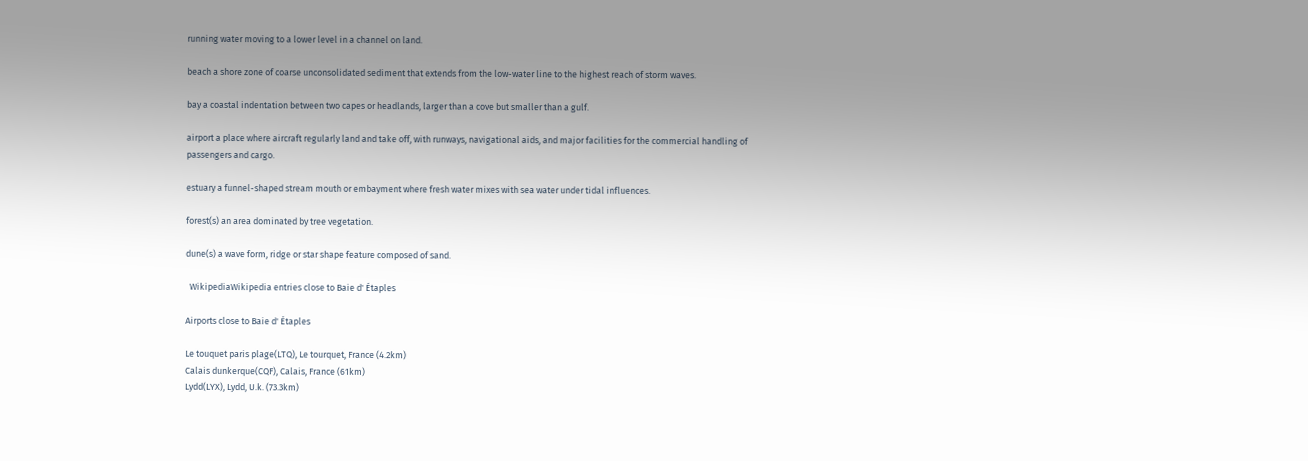running water moving to a lower level in a channel on land.

beach a shore zone of coarse unconsolidated sediment that extends from the low-water line to the highest reach of storm waves.

bay a coastal indentation between two capes or headlands, larger than a cove but smaller than a gulf.

airport a place where aircraft regularly land and take off, with runways, navigational aids, and major facilities for the commercial handling of passengers and cargo.

estuary a funnel-shaped stream mouth or embayment where fresh water mixes with sea water under tidal influences.

forest(s) an area dominated by tree vegetation.

dune(s) a wave form, ridge or star shape feature composed of sand.

  WikipediaWikipedia entries close to Baie d' Étaples

Airports close to Baie d' Étaples

Le touquet paris plage(LTQ), Le tourquet, France (4.2km)
Calais dunkerque(CQF), Calais, France (61km)
Lydd(LYX), Lydd, U.k. (73.3km)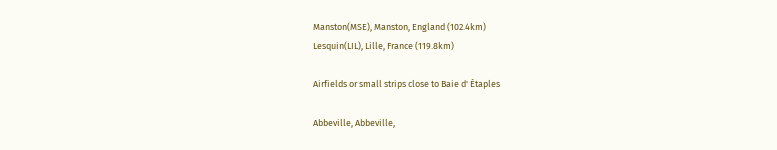Manston(MSE), Manston, England (102.4km)
Lesquin(LIL), Lille, France (119.8km)

Airfields or small strips close to Baie d' Étaples

Abbeville, Abbeville,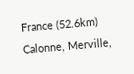France (52.6km)
Calonne, Merville,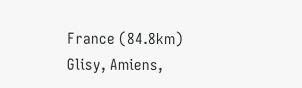France (84.8km)
Glisy, Amiens,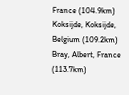France (104.9km)
Koksijde, Koksijde, Belgium (109.2km)
Bray, Albert, France (113.7km)